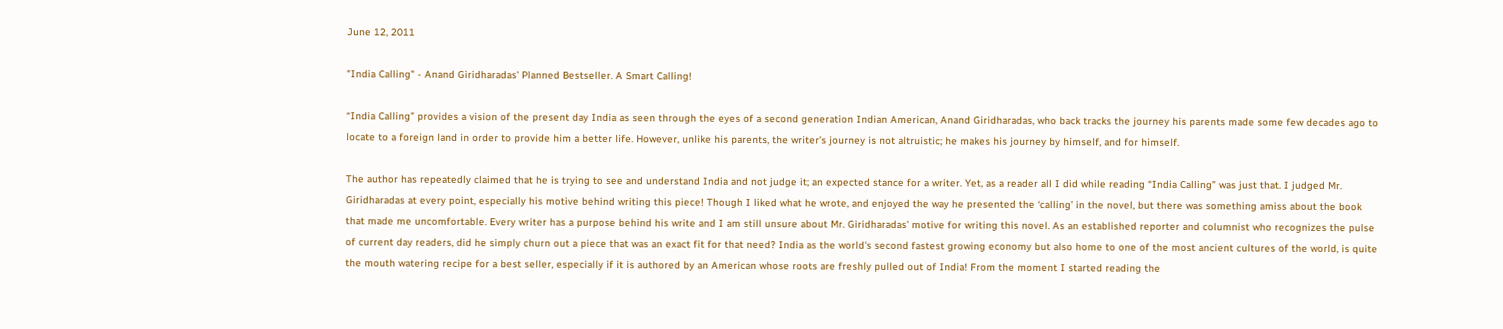June 12, 2011

"India Calling" - Anand Giridharadas' Planned Bestseller. A Smart Calling!

“India Calling” provides a vision of the present day India as seen through the eyes of a second generation Indian American, Anand Giridharadas, who back tracks the journey his parents made some few decades ago to locate to a foreign land in order to provide him a better life. However, unlike his parents, the writer’s journey is not altruistic; he makes his journey by himself, and for himself.

The author has repeatedly claimed that he is trying to see and understand India and not judge it; an expected stance for a writer. Yet, as a reader all I did while reading “India Calling” was just that. I judged Mr. Giridharadas at every point, especially his motive behind writing this piece! Though I liked what he wrote, and enjoyed the way he presented the ‘calling’ in the novel, but there was something amiss about the book that made me uncomfortable. Every writer has a purpose behind his write and I am still unsure about Mr. Giridharadas’ motive for writing this novel. As an established reporter and columnist who recognizes the pulse of current day readers, did he simply churn out a piece that was an exact fit for that need? India as the world's second fastest growing economy but also home to one of the most ancient cultures of the world, is quite the mouth watering recipe for a best seller, especially if it is authored by an American whose roots are freshly pulled out of India! From the moment I started reading the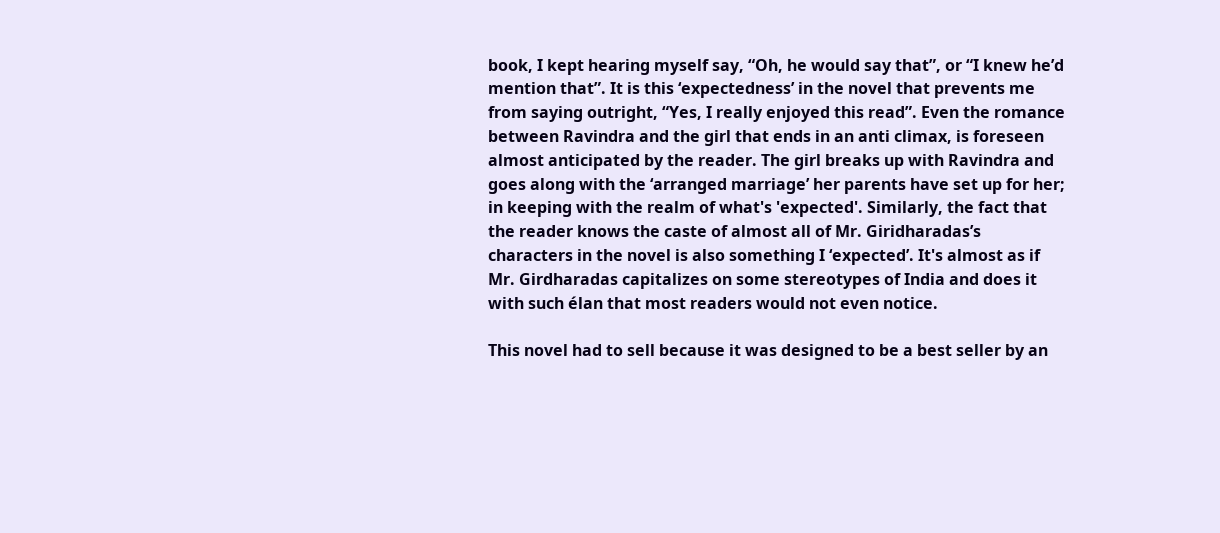book, I kept hearing myself say, “Oh, he would say that”, or “I knew he’d mention that”. It is this ‘expectedness’ in the novel that prevents me from saying outright, “Yes, I really enjoyed this read”. Even the romance between Ravindra and the girl that ends in an anti climax, is foreseen almost anticipated by the reader. The girl breaks up with Ravindra and goes along with the ‘arranged marriage’ her parents have set up for her; in keeping with the realm of what's 'expected'. Similarly, the fact that the reader knows the caste of almost all of Mr. Giridharadas’s characters in the novel is also something I ‘expected’. It's almost as if Mr. Girdharadas capitalizes on some stereotypes of India and does it with such élan that most readers would not even notice.

This novel had to sell because it was designed to be a best seller by an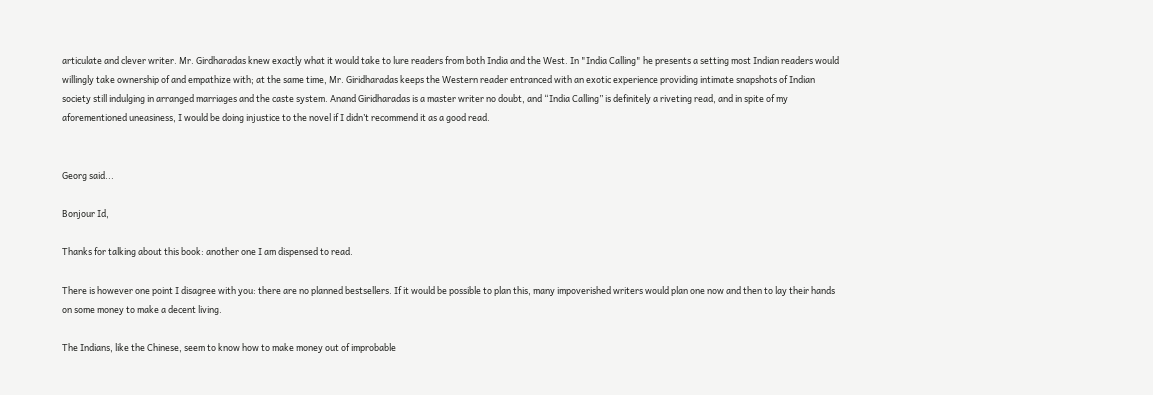articulate and clever writer. Mr. Girdharadas knew exactly what it would take to lure readers from both India and the West. In "India Calling" he presents a setting most Indian readers would willingly take ownership of and empathize with; at the same time, Mr. Giridharadas keeps the Western reader entranced with an exotic experience providing intimate snapshots of Indian society still indulging in arranged marriages and the caste system. Anand Giridharadas is a master writer no doubt, and “India Calling” is definitely a riveting read, and in spite of my aforementioned uneasiness, I would be doing injustice to the novel if I didn’t recommend it as a good read.


Georg said...

Bonjour Id,

Thanks for talking about this book: another one I am dispensed to read.

There is however one point I disagree with you: there are no planned bestsellers. If it would be possible to plan this, many impoverished writers would plan one now and then to lay their hands on some money to make a decent living.

The Indians, like the Chinese, seem to know how to make money out of improbable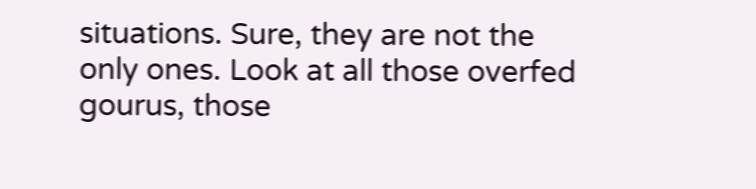situations. Sure, they are not the only ones. Look at all those overfed gourus, those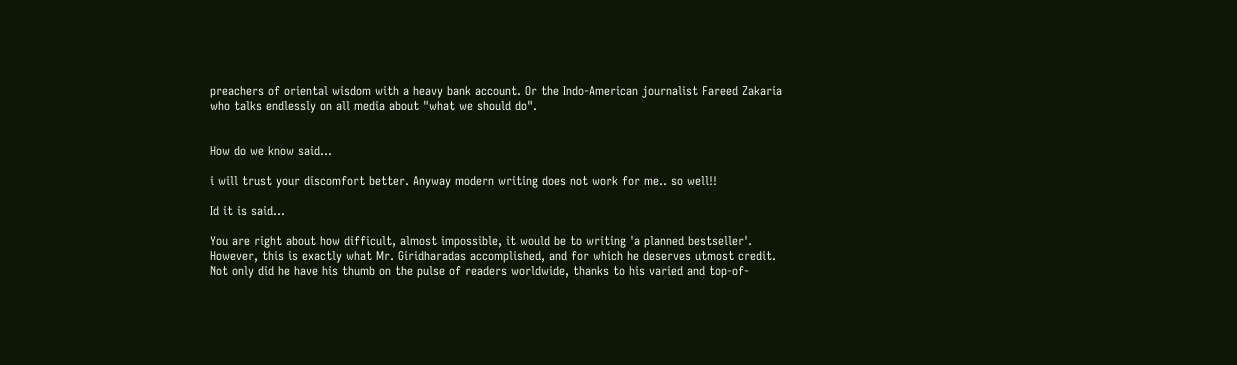preachers of oriental wisdom with a heavy bank account. Or the Indo-American journalist Fareed Zakaria who talks endlessly on all media about "what we should do".


How do we know said...

i will trust your discomfort better. Anyway modern writing does not work for me.. so well!!

Id it is said...

You are right about how difficult, almost impossible, it would be to writing 'a planned bestseller'. However, this is exactly what Mr. Giridharadas accomplished, and for which he deserves utmost credit. Not only did he have his thumb on the pulse of readers worldwide, thanks to his varied and top-of-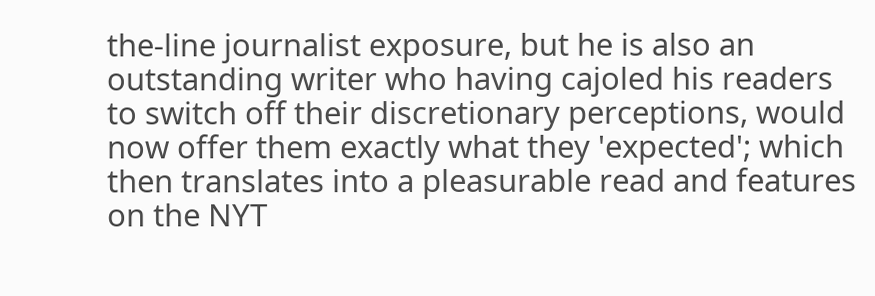the-line journalist exposure, but he is also an outstanding writer who having cajoled his readers to switch off their discretionary perceptions, would now offer them exactly what they 'expected'; which then translates into a pleasurable read and features on the NYT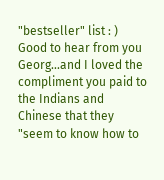"bestseller" list : )
Good to hear from you Georg...and I loved the compliment you paid to the Indians and Chinese that they "seem to know how to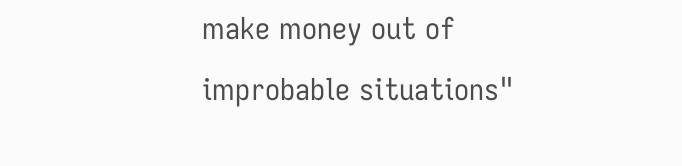make money out of improbable situations"